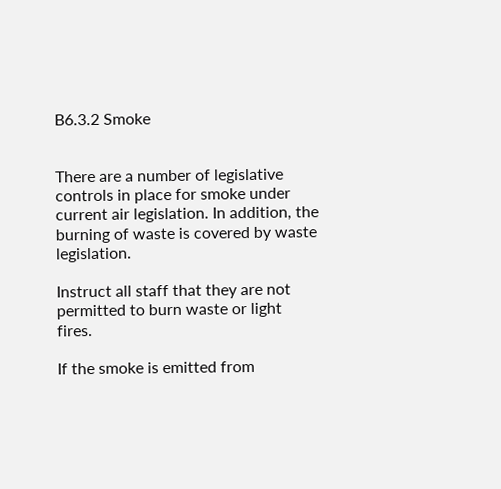B6.3.2 Smoke


There are a number of legislative controls in place for smoke under current air legislation. In addition, the burning of waste is covered by waste legislation.

Instruct all staff that they are not permitted to burn waste or light fires.

If the smoke is emitted from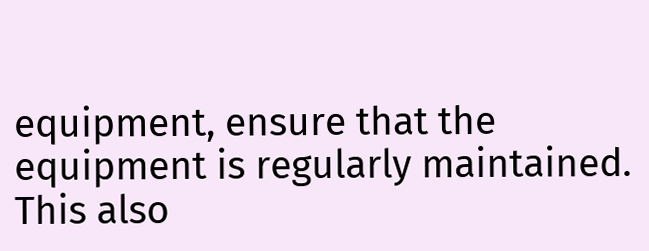equipment, ensure that the equipment is regularly maintained. This also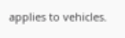applies to vehicles.